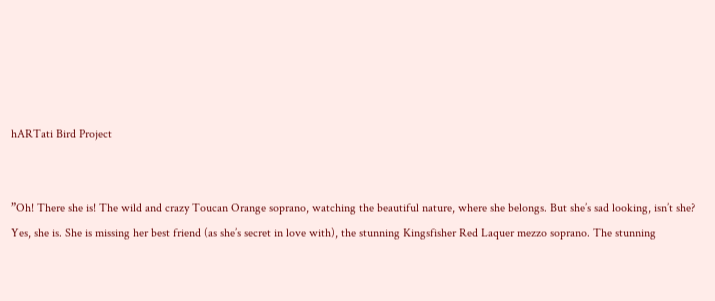hARTati Bird Project


”Oh! There she is! The wild and crazy Toucan Orange soprano, watching the beautiful nature, where she belongs. But she’s sad looking, isn’t she?
Yes, she is. She is missing her best friend (as she’s secret in love with), the stunning Kingsfisher Red Laquer mezzo soprano. The stunning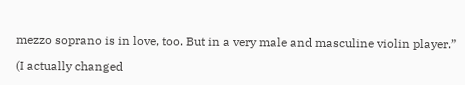mezzo soprano is in love, too. But in a very male and masculine violin player.”

(I actually changed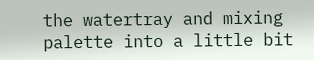the watertray and mixing palette into a little bit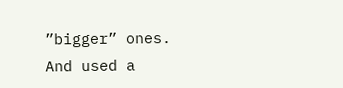”bigger” ones. And used a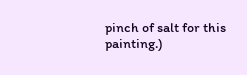pinch of salt for this painting.)